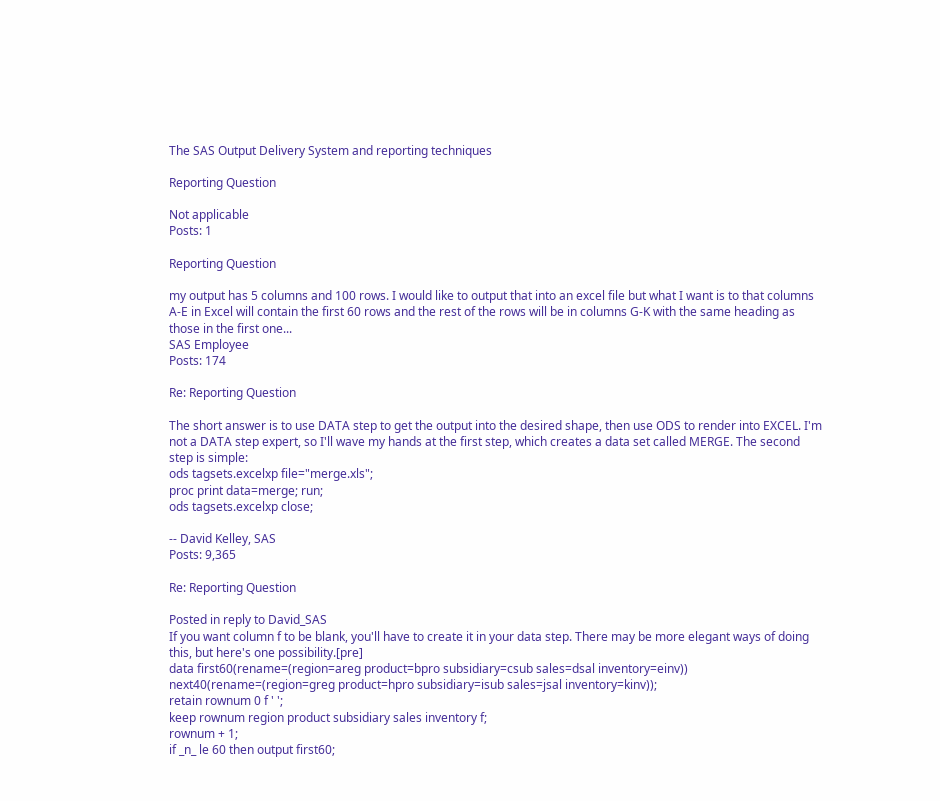The SAS Output Delivery System and reporting techniques

Reporting Question

Not applicable
Posts: 1

Reporting Question

my output has 5 columns and 100 rows. I would like to output that into an excel file but what I want is to that columns A-E in Excel will contain the first 60 rows and the rest of the rows will be in columns G-K with the same heading as those in the first one...
SAS Employee
Posts: 174

Re: Reporting Question

The short answer is to use DATA step to get the output into the desired shape, then use ODS to render into EXCEL. I'm not a DATA step expert, so I'll wave my hands at the first step, which creates a data set called MERGE. The second step is simple:
ods tagsets.excelxp file="merge.xls";
proc print data=merge; run;
ods tagsets.excelxp close;

-- David Kelley, SAS
Posts: 9,365

Re: Reporting Question

Posted in reply to David_SAS
If you want column f to be blank, you'll have to create it in your data step. There may be more elegant ways of doing this, but here's one possibility.[pre]
data first60(rename=(region=areg product=bpro subsidiary=csub sales=dsal inventory=einv))
next40(rename=(region=greg product=hpro subsidiary=isub sales=jsal inventory=kinv));
retain rownum 0 f ' ';
keep rownum region product subsidiary sales inventory f;
rownum + 1;
if _n_ le 60 then output first60;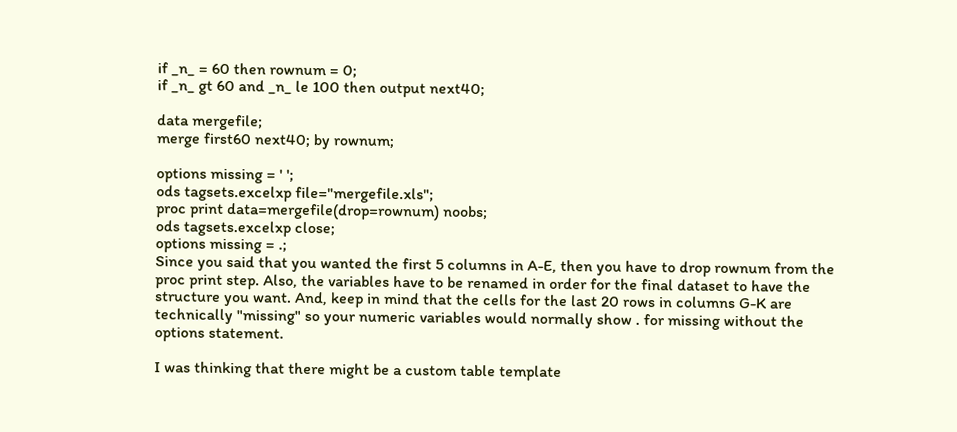if _n_ = 60 then rownum = 0;
if _n_ gt 60 and _n_ le 100 then output next40;

data mergefile;
merge first60 next40; by rownum;

options missing = ' ';
ods tagsets.excelxp file="mergefile.xls";
proc print data=mergefile(drop=rownum) noobs;
ods tagsets.excelxp close;
options missing = .;
Since you said that you wanted the first 5 columns in A-E, then you have to drop rownum from the proc print step. Also, the variables have to be renamed in order for the final dataset to have the structure you want. And, keep in mind that the cells for the last 20 rows in columns G-K are technically "missing" so your numeric variables would normally show . for missing without the options statement.

I was thinking that there might be a custom table template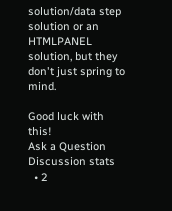solution/data step solution or an HTMLPANEL solution, but they don't just spring to mind.

Good luck with this!
Ask a Question
Discussion stats
  • 2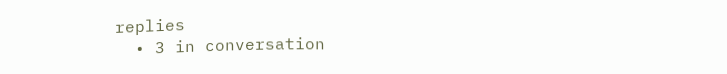replies
  • 3 in conversation